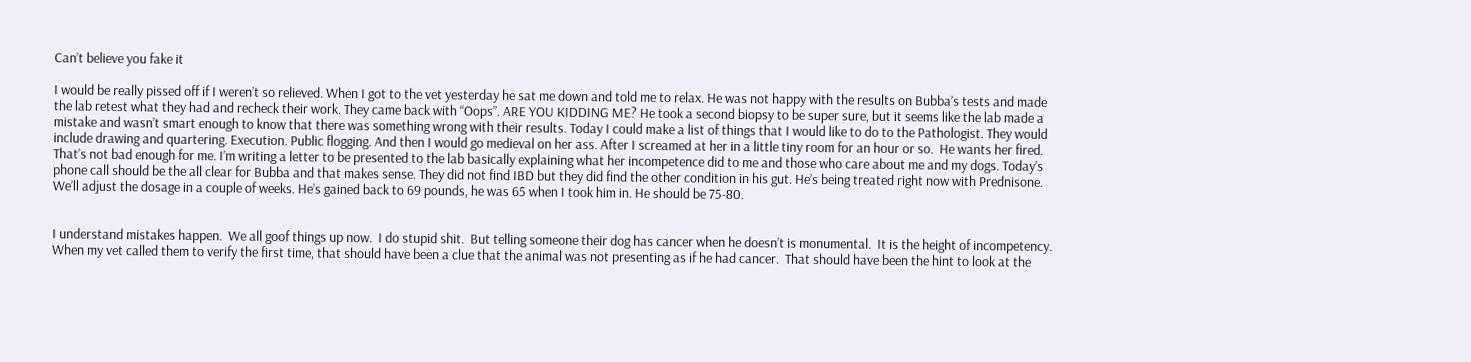Can’t believe you fake it

I would be really pissed off if I weren’t so relieved. When I got to the vet yesterday he sat me down and told me to relax. He was not happy with the results on Bubba’s tests and made the lab retest what they had and recheck their work. They came back with “Oops”. ARE YOU KIDDING ME? He took a second biopsy to be super sure, but it seems like the lab made a mistake and wasn’t smart enough to know that there was something wrong with their results. Today I could make a list of things that I would like to do to the Pathologist. They would include drawing and quartering. Execution. Public flogging. And then I would go medieval on her ass. After I screamed at her in a little tiny room for an hour or so.  He wants her fired. That’s not bad enough for me. I’m writing a letter to be presented to the lab basically explaining what her incompetence did to me and those who care about me and my dogs. Today’s phone call should be the all clear for Bubba and that makes sense. They did not find IBD but they did find the other condition in his gut. He’s being treated right now with Prednisone. We’ll adjust the dosage in a couple of weeks. He’s gained back to 69 pounds, he was 65 when I took him in. He should be 75-80.


I understand mistakes happen.  We all goof things up now.  I do stupid shit.  But telling someone their dog has cancer when he doesn’t is monumental.  It is the height of incompetency.  When my vet called them to verify the first time, that should have been a clue that the animal was not presenting as if he had cancer.  That should have been the hint to look at the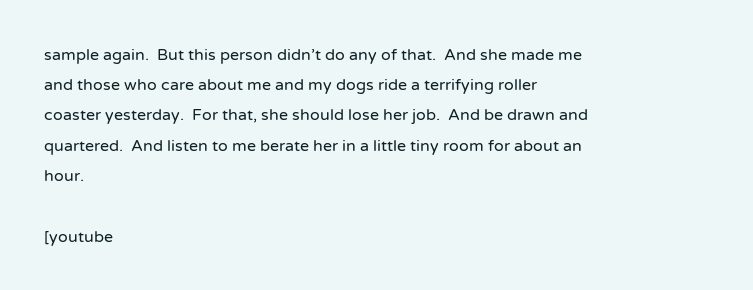sample again.  But this person didn’t do any of that.  And she made me and those who care about me and my dogs ride a terrifying roller coaster yesterday.  For that, she should lose her job.  And be drawn and quartered.  And listen to me berate her in a little tiny room for about an hour.

[youtube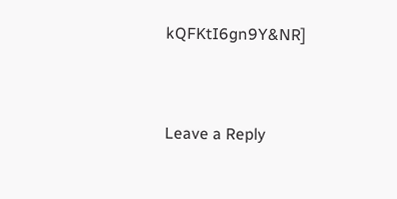kQFKtI6gn9Y&NR]


Leave a Reply